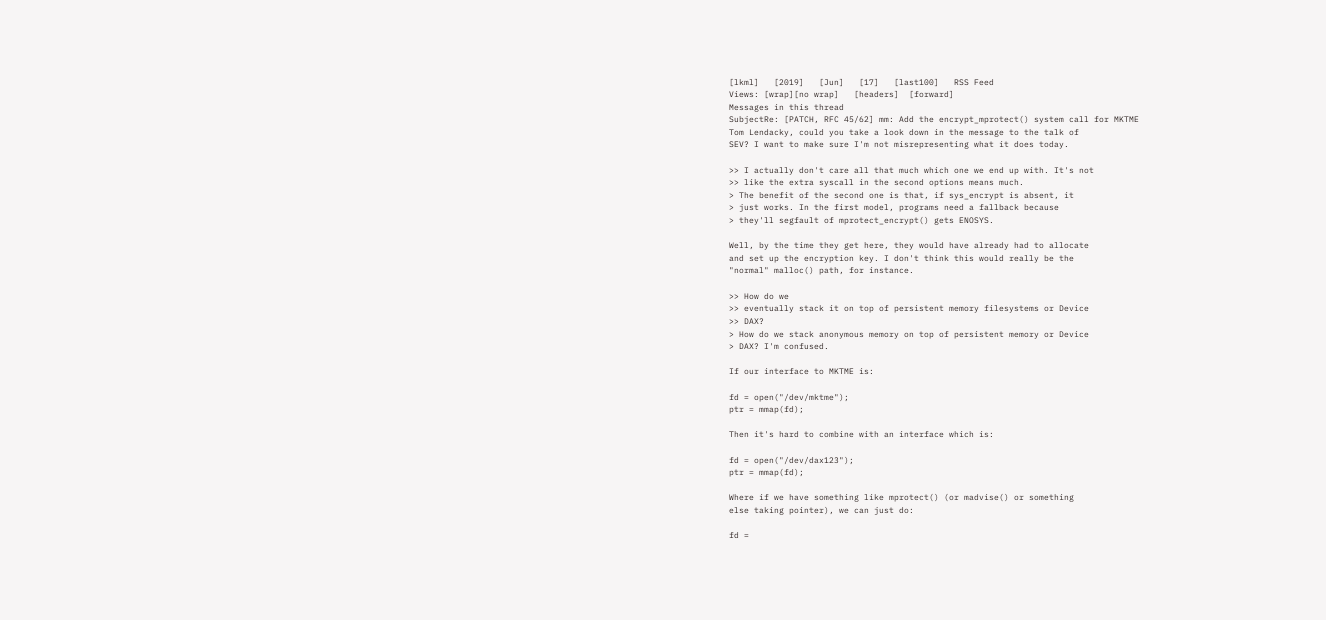[lkml]   [2019]   [Jun]   [17]   [last100]   RSS Feed
Views: [wrap][no wrap]   [headers]  [forward]
Messages in this thread
SubjectRe: [PATCH, RFC 45/62] mm: Add the encrypt_mprotect() system call for MKTME
Tom Lendacky, could you take a look down in the message to the talk of
SEV? I want to make sure I'm not misrepresenting what it does today.

>> I actually don't care all that much which one we end up with. It's not
>> like the extra syscall in the second options means much.
> The benefit of the second one is that, if sys_encrypt is absent, it
> just works. In the first model, programs need a fallback because
> they'll segfault of mprotect_encrypt() gets ENOSYS.

Well, by the time they get here, they would have already had to allocate
and set up the encryption key. I don't think this would really be the
"normal" malloc() path, for instance.

>> How do we
>> eventually stack it on top of persistent memory filesystems or Device
>> DAX?
> How do we stack anonymous memory on top of persistent memory or Device
> DAX? I'm confused.

If our interface to MKTME is:

fd = open("/dev/mktme");
ptr = mmap(fd);

Then it's hard to combine with an interface which is:

fd = open("/dev/dax123");
ptr = mmap(fd);

Where if we have something like mprotect() (or madvise() or something
else taking pointer), we can just do:

fd =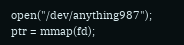open("/dev/anything987");
ptr = mmap(fd);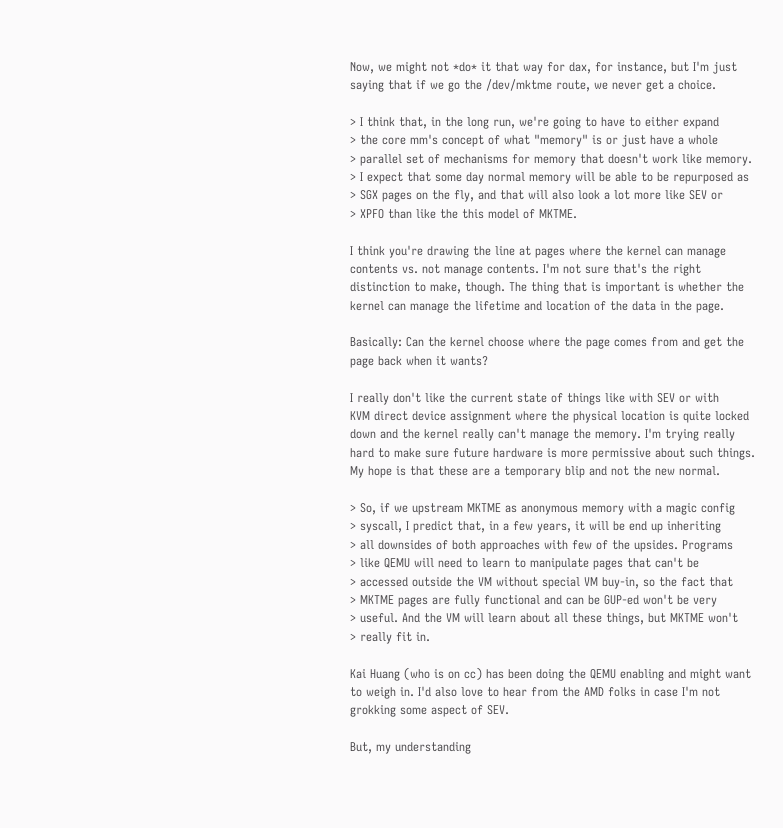Now, we might not *do* it that way for dax, for instance, but I'm just
saying that if we go the /dev/mktme route, we never get a choice.

> I think that, in the long run, we're going to have to either expand
> the core mm's concept of what "memory" is or just have a whole
> parallel set of mechanisms for memory that doesn't work like memory.
> I expect that some day normal memory will be able to be repurposed as
> SGX pages on the fly, and that will also look a lot more like SEV or
> XPFO than like the this model of MKTME.

I think you're drawing the line at pages where the kernel can manage
contents vs. not manage contents. I'm not sure that's the right
distinction to make, though. The thing that is important is whether the
kernel can manage the lifetime and location of the data in the page.

Basically: Can the kernel choose where the page comes from and get the
page back when it wants?

I really don't like the current state of things like with SEV or with
KVM direct device assignment where the physical location is quite locked
down and the kernel really can't manage the memory. I'm trying really
hard to make sure future hardware is more permissive about such things.
My hope is that these are a temporary blip and not the new normal.

> So, if we upstream MKTME as anonymous memory with a magic config
> syscall, I predict that, in a few years, it will be end up inheriting
> all downsides of both approaches with few of the upsides. Programs
> like QEMU will need to learn to manipulate pages that can't be
> accessed outside the VM without special VM buy-in, so the fact that
> MKTME pages are fully functional and can be GUP-ed won't be very
> useful. And the VM will learn about all these things, but MKTME won't
> really fit in.

Kai Huang (who is on cc) has been doing the QEMU enabling and might want
to weigh in. I'd also love to hear from the AMD folks in case I'm not
grokking some aspect of SEV.

But, my understanding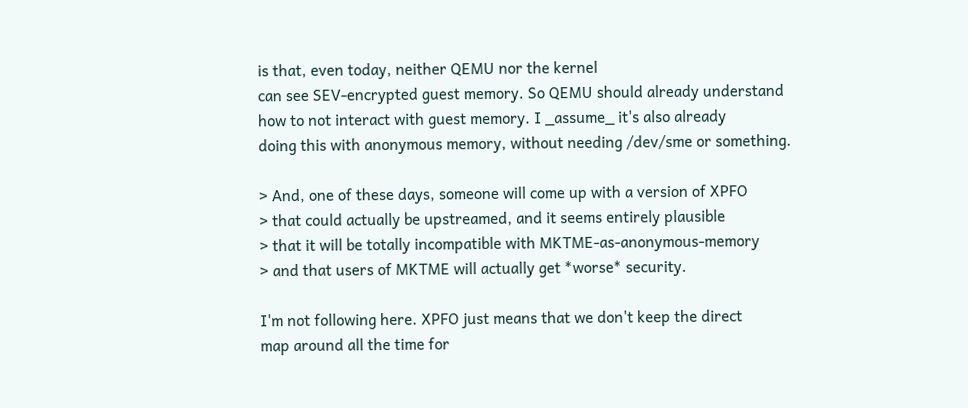is that, even today, neither QEMU nor the kernel
can see SEV-encrypted guest memory. So QEMU should already understand
how to not interact with guest memory. I _assume_ it's also already
doing this with anonymous memory, without needing /dev/sme or something.

> And, one of these days, someone will come up with a version of XPFO
> that could actually be upstreamed, and it seems entirely plausible
> that it will be totally incompatible with MKTME-as-anonymous-memory
> and that users of MKTME will actually get *worse* security.

I'm not following here. XPFO just means that we don't keep the direct
map around all the time for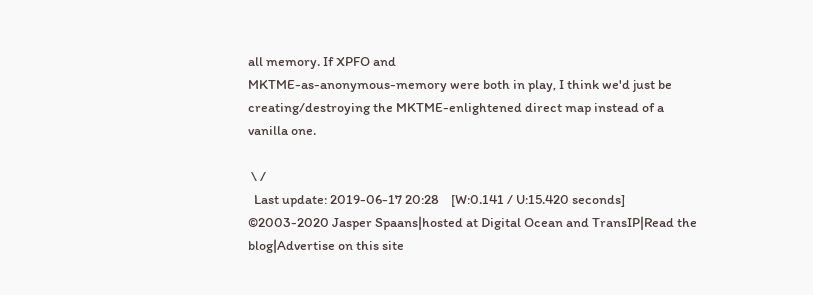all memory. If XPFO and
MKTME-as-anonymous-memory were both in play, I think we'd just be
creating/destroying the MKTME-enlightened direct map instead of a
vanilla one.

 \ /
  Last update: 2019-06-17 20:28    [W:0.141 / U:15.420 seconds]
©2003-2020 Jasper Spaans|hosted at Digital Ocean and TransIP|Read the blog|Advertise on this site